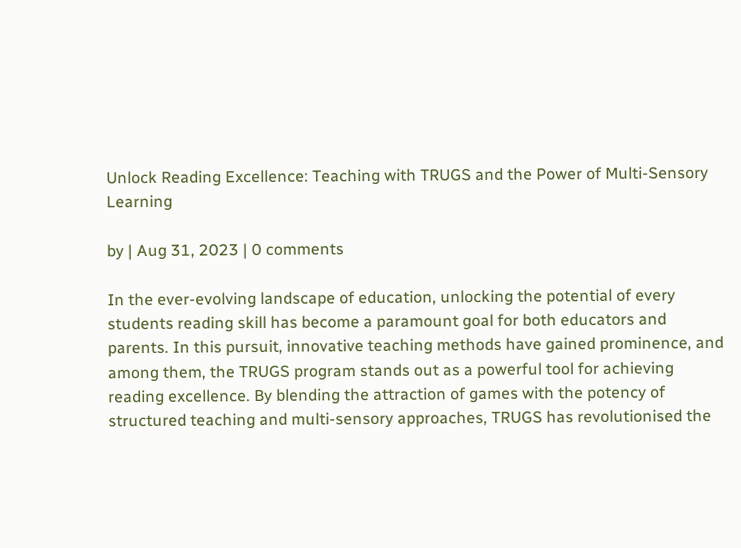Unlock Reading Excellence: Teaching with TRUGS and the Power of Multi-Sensory Learning

by | Aug 31, 2023 | 0 comments

In the ever-evolving landscape of education, unlocking the potential of every students reading skill has become a paramount goal for both educators and parents. In this pursuit, innovative teaching methods have gained prominence, and among them, the TRUGS program stands out as a powerful tool for achieving reading excellence. By blending the attraction of games with the potency of structured teaching and multi-sensory approaches, TRUGS has revolutionised the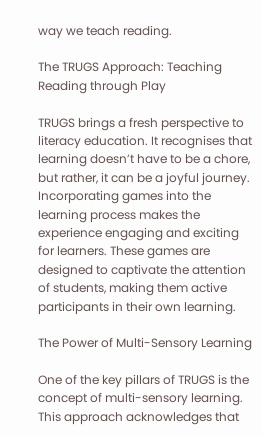way we teach reading.

The TRUGS Approach: Teaching Reading through Play

TRUGS brings a fresh perspective to literacy education. It recognises that learning doesn’t have to be a chore, but rather, it can be a joyful journey. Incorporating games into the learning process makes the experience engaging and exciting for learners. These games are designed to captivate the attention of students, making them active participants in their own learning.

The Power of Multi-Sensory Learning

One of the key pillars of TRUGS is the concept of multi-sensory learning. This approach acknowledges that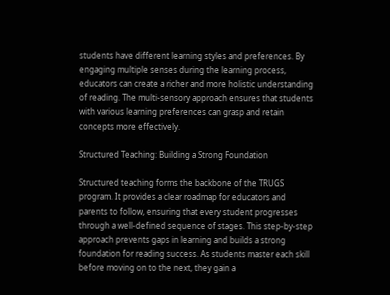students have different learning styles and preferences. By engaging multiple senses during the learning process, educators can create a richer and more holistic understanding of reading. The multi-sensory approach ensures that students with various learning preferences can grasp and retain concepts more effectively.

Structured Teaching: Building a Strong Foundation

Structured teaching forms the backbone of the TRUGS program. It provides a clear roadmap for educators and parents to follow, ensuring that every student progresses through a well-defined sequence of stages. This step-by-step approach prevents gaps in learning and builds a strong foundation for reading success. As students master each skill before moving on to the next, they gain a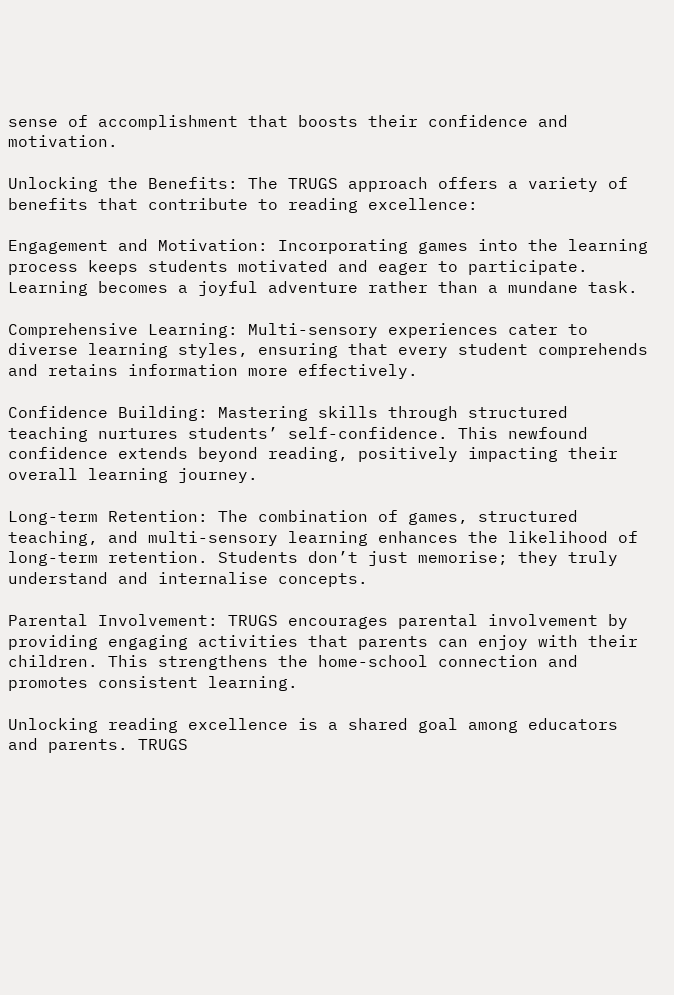sense of accomplishment that boosts their confidence and motivation.

Unlocking the Benefits: The TRUGS approach offers a variety of benefits that contribute to reading excellence:

Engagement and Motivation: Incorporating games into the learning process keeps students motivated and eager to participate. Learning becomes a joyful adventure rather than a mundane task.

Comprehensive Learning: Multi-sensory experiences cater to diverse learning styles, ensuring that every student comprehends and retains information more effectively.

Confidence Building: Mastering skills through structured teaching nurtures students’ self-confidence. This newfound confidence extends beyond reading, positively impacting their overall learning journey.

Long-term Retention: The combination of games, structured teaching, and multi-sensory learning enhances the likelihood of long-term retention. Students don’t just memorise; they truly understand and internalise concepts.

Parental Involvement: TRUGS encourages parental involvement by providing engaging activities that parents can enjoy with their children. This strengthens the home-school connection and promotes consistent learning.

Unlocking reading excellence is a shared goal among educators and parents. TRUGS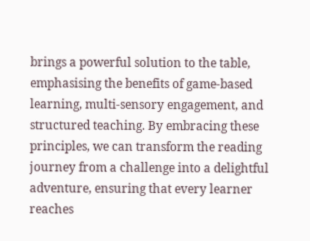brings a powerful solution to the table, emphasising the benefits of game-based learning, multi-sensory engagement, and structured teaching. By embracing these principles, we can transform the reading journey from a challenge into a delightful adventure, ensuring that every learner reaches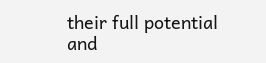their full potential and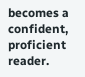becomes a confident, proficient reader.